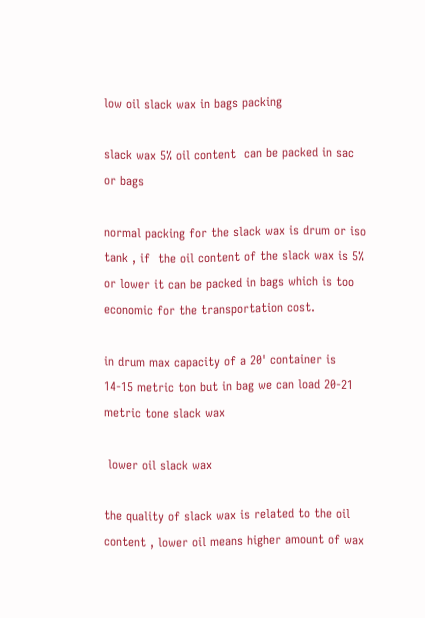low oil slack wax in bags packing

slack wax 5% oil content  can be packed in sac or bags

normal packing for the slack wax is drum or iso tank , if  the oil content of the slack wax is 5% or lower it can be packed in bags which is too economic for the transportation cost.

in drum max capacity of a 20' container is 14-15 metric ton but in bag we can load 20-21 metric tone slack wax

 lower oil slack wax

the quality of slack wax is related to the oil content , lower oil means higher amount of wax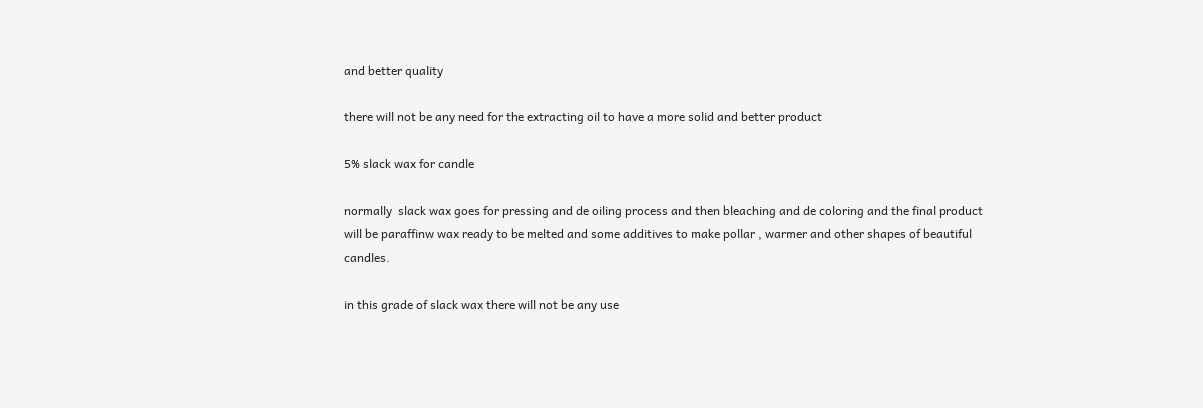and better quality

there will not be any need for the extracting oil to have a more solid and better product

5% slack wax for candle

normally  slack wax goes for pressing and de oiling process and then bleaching and de coloring and the final product will be paraffinw wax ready to be melted and some additives to make pollar , warmer and other shapes of beautiful candles.

in this grade of slack wax there will not be any use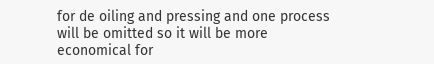for de oiling and pressing and one process will be omitted so it will be more economical for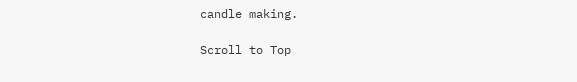candle making.

Scroll to Top